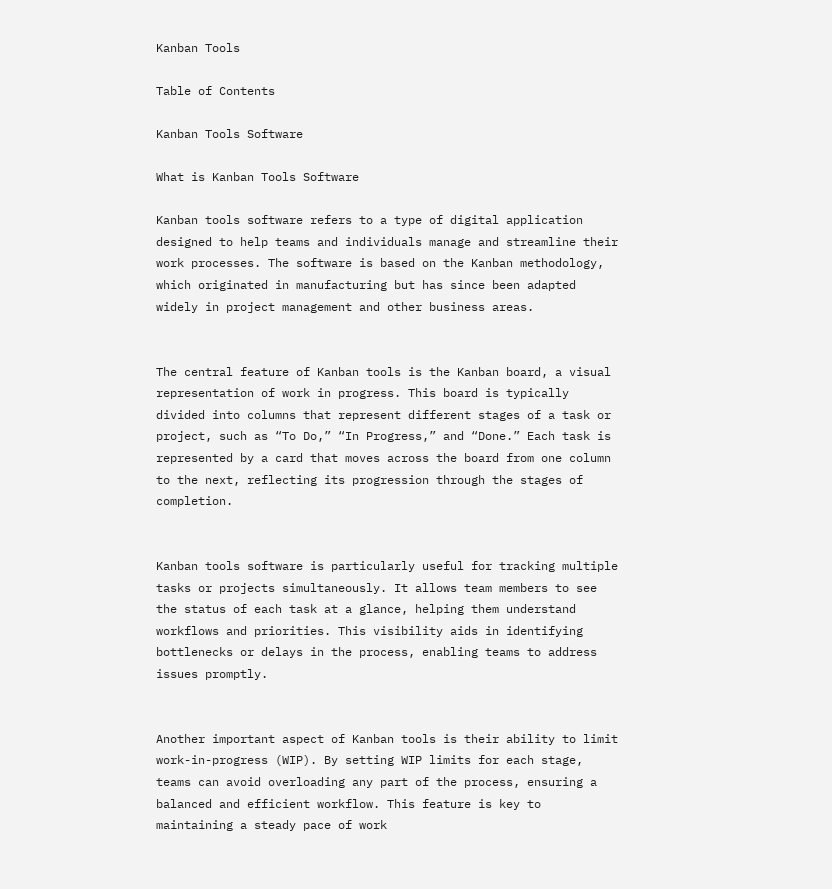Kanban Tools

Table of Contents

Kanban Tools Software

What is Kanban Tools Software

Kanban tools software refers to a type of digital application designed to help teams and individuals manage and streamline their work processes. The software is based on the Kanban methodology, which originated in manufacturing but has since been adapted widely in project management and other business areas.


The central feature of Kanban tools is the Kanban board, a visual representation of work in progress. This board is typically divided into columns that represent different stages of a task or project, such as “To Do,” “In Progress,” and “Done.” Each task is represented by a card that moves across the board from one column to the next, reflecting its progression through the stages of completion.


Kanban tools software is particularly useful for tracking multiple tasks or projects simultaneously. It allows team members to see the status of each task at a glance, helping them understand workflows and priorities. This visibility aids in identifying bottlenecks or delays in the process, enabling teams to address issues promptly.


Another important aspect of Kanban tools is their ability to limit work-in-progress (WIP). By setting WIP limits for each stage, teams can avoid overloading any part of the process, ensuring a balanced and efficient workflow. This feature is key to maintaining a steady pace of work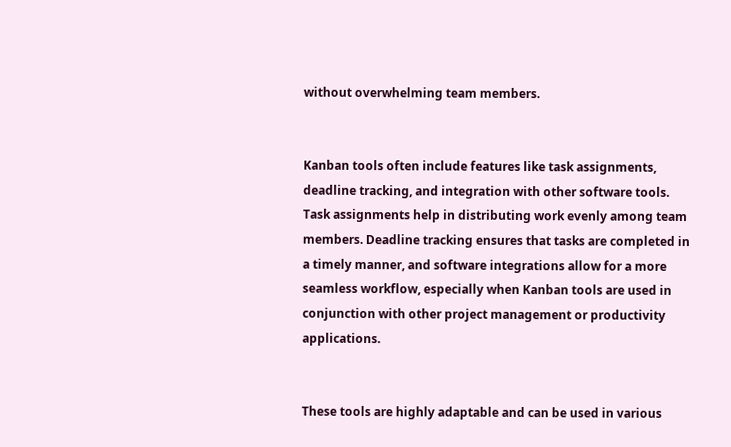without overwhelming team members.


Kanban tools often include features like task assignments, deadline tracking, and integration with other software tools. Task assignments help in distributing work evenly among team members. Deadline tracking ensures that tasks are completed in a timely manner, and software integrations allow for a more seamless workflow, especially when Kanban tools are used in conjunction with other project management or productivity applications.


These tools are highly adaptable and can be used in various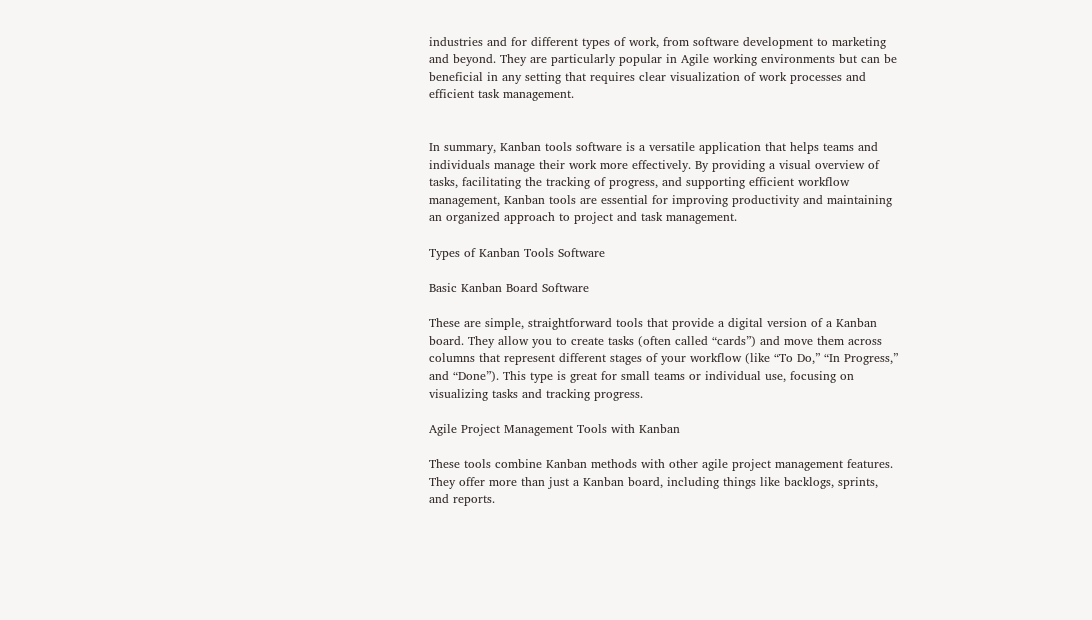industries and for different types of work, from software development to marketing and beyond. They are particularly popular in Agile working environments but can be beneficial in any setting that requires clear visualization of work processes and efficient task management.


In summary, Kanban tools software is a versatile application that helps teams and individuals manage their work more effectively. By providing a visual overview of tasks, facilitating the tracking of progress, and supporting efficient workflow management, Kanban tools are essential for improving productivity and maintaining an organized approach to project and task management.

Types of Kanban Tools Software

Basic Kanban Board Software

These are simple, straightforward tools that provide a digital version of a Kanban board. They allow you to create tasks (often called “cards”) and move them across columns that represent different stages of your workflow (like “To Do,” “In Progress,” and “Done”). This type is great for small teams or individual use, focusing on visualizing tasks and tracking progress.

Agile Project Management Tools with Kanban

These tools combine Kanban methods with other agile project management features. They offer more than just a Kanban board, including things like backlogs, sprints, and reports.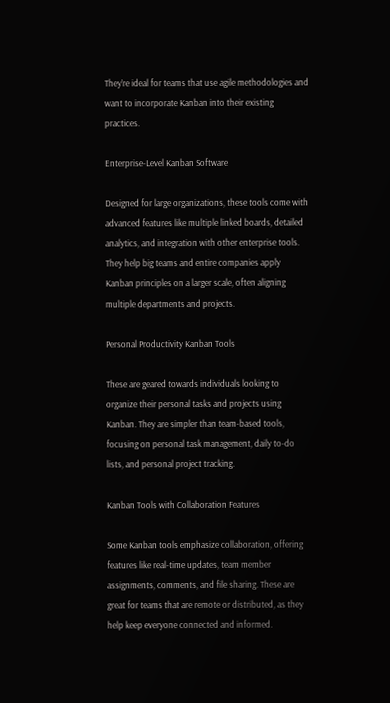They’re ideal for teams that use agile methodologies and want to incorporate Kanban into their existing practices.

Enterprise-Level Kanban Software

Designed for large organizations, these tools come with advanced features like multiple linked boards, detailed analytics, and integration with other enterprise tools. They help big teams and entire companies apply Kanban principles on a larger scale, often aligning multiple departments and projects.

Personal Productivity Kanban Tools

These are geared towards individuals looking to organize their personal tasks and projects using Kanban. They are simpler than team-based tools, focusing on personal task management, daily to-do lists, and personal project tracking.

Kanban Tools with Collaboration Features

Some Kanban tools emphasize collaboration, offering features like real-time updates, team member assignments, comments, and file sharing. These are great for teams that are remote or distributed, as they help keep everyone connected and informed.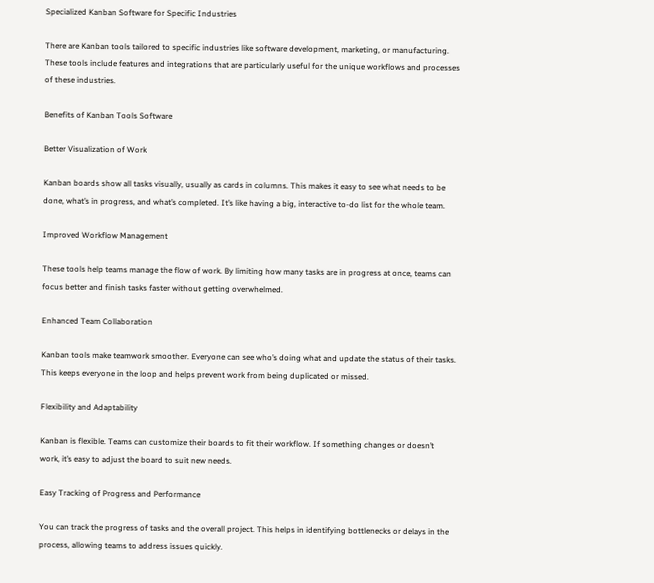Specialized Kanban Software for Specific Industries

There are Kanban tools tailored to specific industries like software development, marketing, or manufacturing. These tools include features and integrations that are particularly useful for the unique workflows and processes of these industries.

Benefits of Kanban Tools Software

Better Visualization of Work

Kanban boards show all tasks visually, usually as cards in columns. This makes it easy to see what needs to be done, what’s in progress, and what’s completed. It’s like having a big, interactive to-do list for the whole team.

Improved Workflow Management

These tools help teams manage the flow of work. By limiting how many tasks are in progress at once, teams can focus better and finish tasks faster without getting overwhelmed.

Enhanced Team Collaboration

Kanban tools make teamwork smoother. Everyone can see who’s doing what and update the status of their tasks. This keeps everyone in the loop and helps prevent work from being duplicated or missed.

Flexibility and Adaptability

Kanban is flexible. Teams can customize their boards to fit their workflow. If something changes or doesn’t work, it’s easy to adjust the board to suit new needs.

Easy Tracking of Progress and Performance

You can track the progress of tasks and the overall project. This helps in identifying bottlenecks or delays in the process, allowing teams to address issues quickly.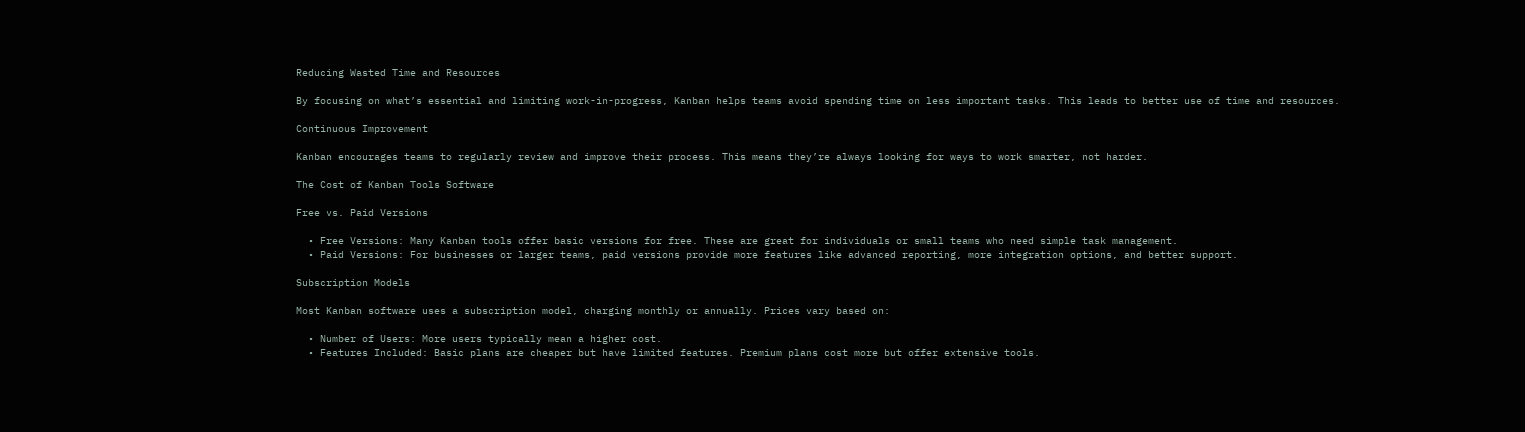Reducing Wasted Time and Resources

By focusing on what’s essential and limiting work-in-progress, Kanban helps teams avoid spending time on less important tasks. This leads to better use of time and resources.

Continuous Improvement

Kanban encourages teams to regularly review and improve their process. This means they’re always looking for ways to work smarter, not harder.

The Cost of Kanban Tools Software

Free vs. Paid Versions

  • Free Versions: Many Kanban tools offer basic versions for free. These are great for individuals or small teams who need simple task management.
  • Paid Versions: For businesses or larger teams, paid versions provide more features like advanced reporting, more integration options, and better support.

Subscription Models

Most Kanban software uses a subscription model, charging monthly or annually. Prices vary based on:

  • Number of Users: More users typically mean a higher cost.
  • Features Included: Basic plans are cheaper but have limited features. Premium plans cost more but offer extensive tools.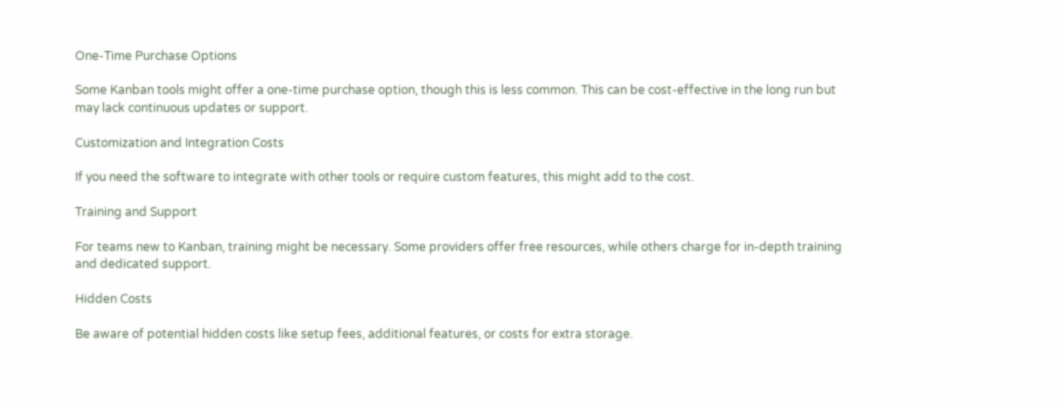One-Time Purchase Options

Some Kanban tools might offer a one-time purchase option, though this is less common. This can be cost-effective in the long run but may lack continuous updates or support.

Customization and Integration Costs

If you need the software to integrate with other tools or require custom features, this might add to the cost.

Training and Support

For teams new to Kanban, training might be necessary. Some providers offer free resources, while others charge for in-depth training and dedicated support.

Hidden Costs

Be aware of potential hidden costs like setup fees, additional features, or costs for extra storage.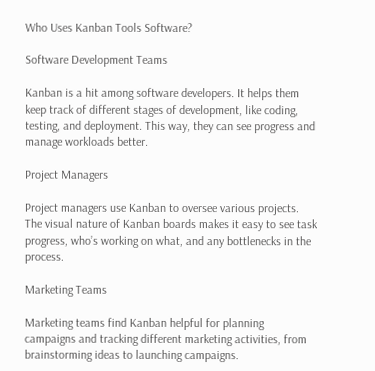Who Uses Kanban Tools Software?

Software Development Teams

Kanban is a hit among software developers. It helps them keep track of different stages of development, like coding, testing, and deployment. This way, they can see progress and manage workloads better.

Project Managers

Project managers use Kanban to oversee various projects. The visual nature of Kanban boards makes it easy to see task progress, who’s working on what, and any bottlenecks in the process.

Marketing Teams

Marketing teams find Kanban helpful for planning campaigns and tracking different marketing activities, from brainstorming ideas to launching campaigns.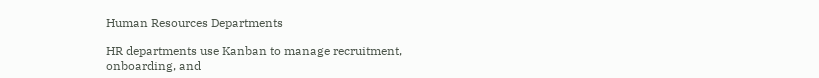Human Resources Departments

HR departments use Kanban to manage recruitment, onboarding, and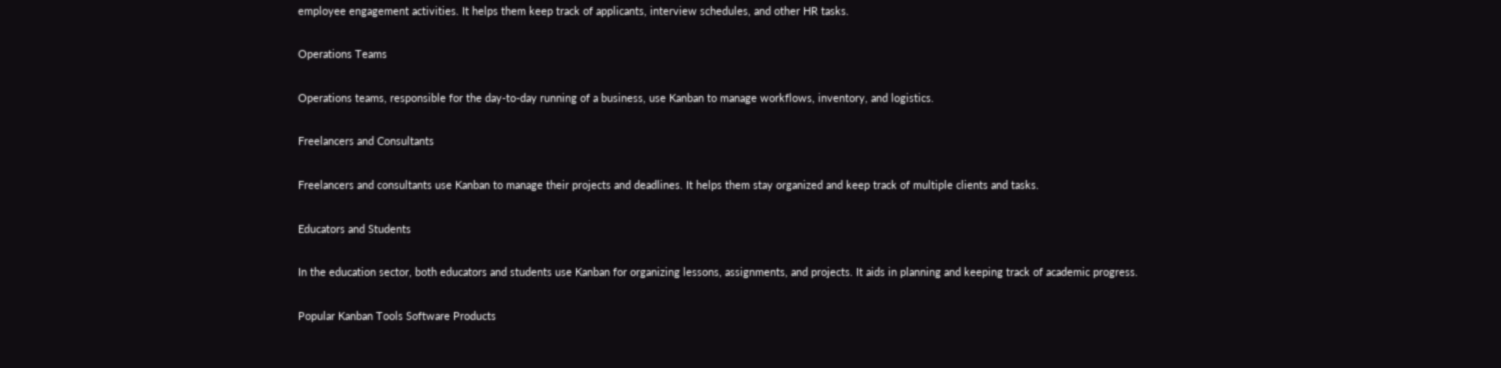employee engagement activities. It helps them keep track of applicants, interview schedules, and other HR tasks.

Operations Teams

Operations teams, responsible for the day-to-day running of a business, use Kanban to manage workflows, inventory, and logistics.

Freelancers and Consultants

Freelancers and consultants use Kanban to manage their projects and deadlines. It helps them stay organized and keep track of multiple clients and tasks.

Educators and Students

In the education sector, both educators and students use Kanban for organizing lessons, assignments, and projects. It aids in planning and keeping track of academic progress.

Popular Kanban Tools Software Products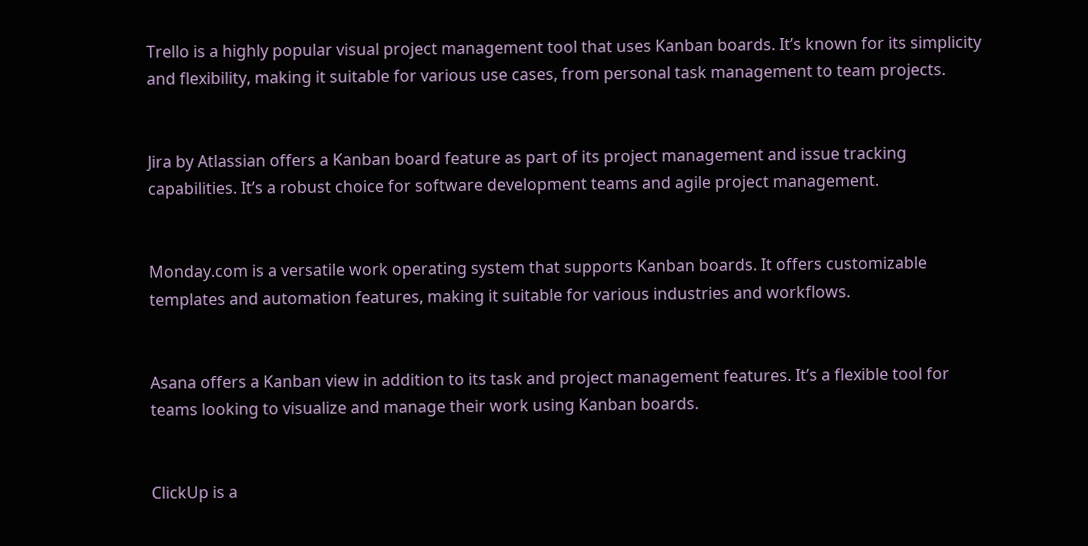Trello is a highly popular visual project management tool that uses Kanban boards. It’s known for its simplicity and flexibility, making it suitable for various use cases, from personal task management to team projects.


Jira by Atlassian offers a Kanban board feature as part of its project management and issue tracking capabilities. It’s a robust choice for software development teams and agile project management.


Monday.com is a versatile work operating system that supports Kanban boards. It offers customizable templates and automation features, making it suitable for various industries and workflows.


Asana offers a Kanban view in addition to its task and project management features. It’s a flexible tool for teams looking to visualize and manage their work using Kanban boards.


ClickUp is a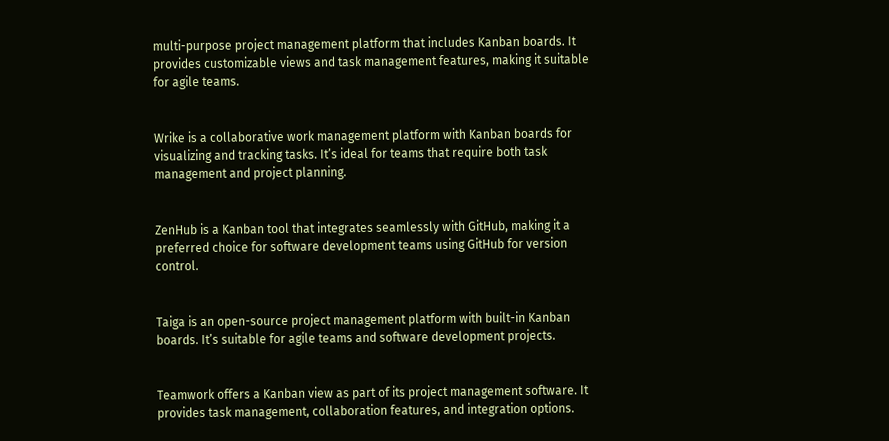multi-purpose project management platform that includes Kanban boards. It provides customizable views and task management features, making it suitable for agile teams.


Wrike is a collaborative work management platform with Kanban boards for visualizing and tracking tasks. It’s ideal for teams that require both task management and project planning.


ZenHub is a Kanban tool that integrates seamlessly with GitHub, making it a preferred choice for software development teams using GitHub for version control.


Taiga is an open-source project management platform with built-in Kanban boards. It’s suitable for agile teams and software development projects.


Teamwork offers a Kanban view as part of its project management software. It provides task management, collaboration features, and integration options.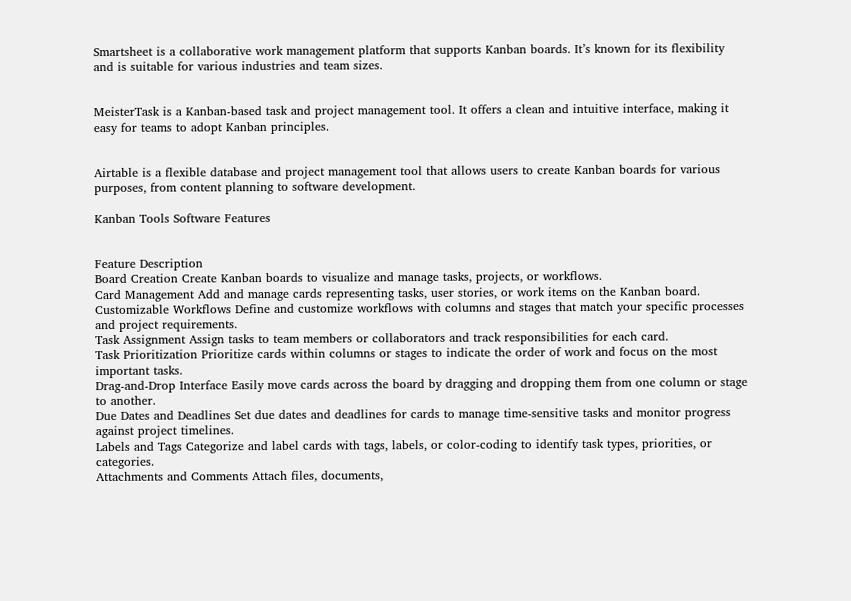Smartsheet is a collaborative work management platform that supports Kanban boards. It’s known for its flexibility and is suitable for various industries and team sizes.


MeisterTask is a Kanban-based task and project management tool. It offers a clean and intuitive interface, making it easy for teams to adopt Kanban principles.


Airtable is a flexible database and project management tool that allows users to create Kanban boards for various purposes, from content planning to software development.

Kanban Tools Software Features


Feature Description
Board Creation Create Kanban boards to visualize and manage tasks, projects, or workflows.
Card Management Add and manage cards representing tasks, user stories, or work items on the Kanban board.
Customizable Workflows Define and customize workflows with columns and stages that match your specific processes and project requirements.
Task Assignment Assign tasks to team members or collaborators and track responsibilities for each card.
Task Prioritization Prioritize cards within columns or stages to indicate the order of work and focus on the most important tasks.
Drag-and-Drop Interface Easily move cards across the board by dragging and dropping them from one column or stage to another.
Due Dates and Deadlines Set due dates and deadlines for cards to manage time-sensitive tasks and monitor progress against project timelines.
Labels and Tags Categorize and label cards with tags, labels, or color-coding to identify task types, priorities, or categories.
Attachments and Comments Attach files, documents,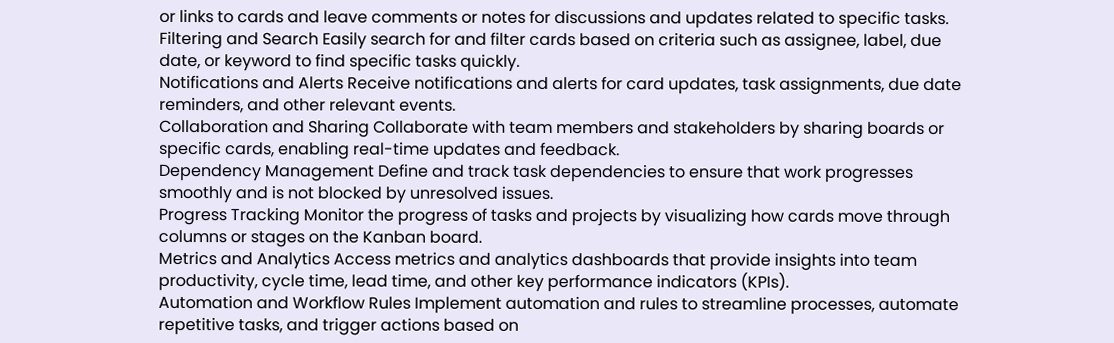or links to cards and leave comments or notes for discussions and updates related to specific tasks.
Filtering and Search Easily search for and filter cards based on criteria such as assignee, label, due date, or keyword to find specific tasks quickly.
Notifications and Alerts Receive notifications and alerts for card updates, task assignments, due date reminders, and other relevant events.
Collaboration and Sharing Collaborate with team members and stakeholders by sharing boards or specific cards, enabling real-time updates and feedback.
Dependency Management Define and track task dependencies to ensure that work progresses smoothly and is not blocked by unresolved issues.
Progress Tracking Monitor the progress of tasks and projects by visualizing how cards move through columns or stages on the Kanban board.
Metrics and Analytics Access metrics and analytics dashboards that provide insights into team productivity, cycle time, lead time, and other key performance indicators (KPIs).
Automation and Workflow Rules Implement automation and rules to streamline processes, automate repetitive tasks, and trigger actions based on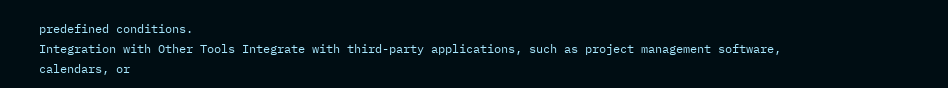predefined conditions.
Integration with Other Tools Integrate with third-party applications, such as project management software, calendars, or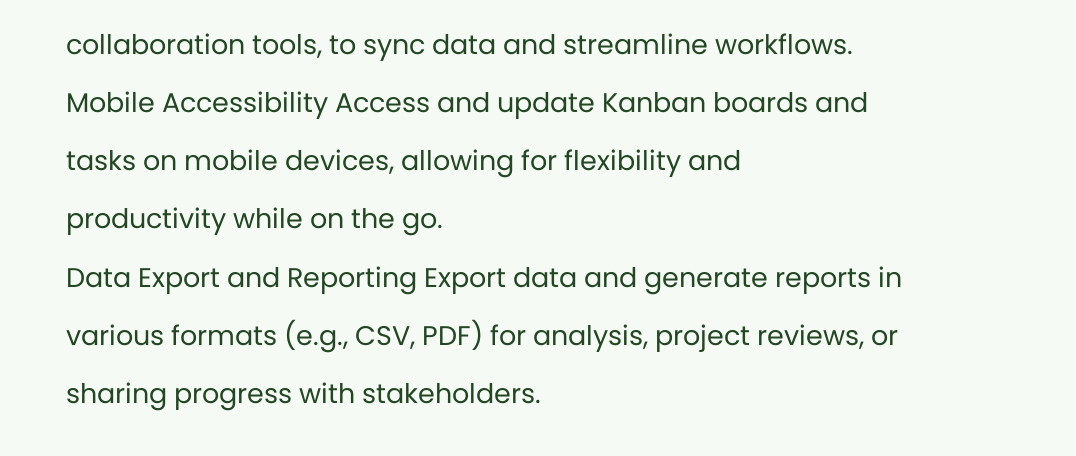collaboration tools, to sync data and streamline workflows.
Mobile Accessibility Access and update Kanban boards and tasks on mobile devices, allowing for flexibility and productivity while on the go.
Data Export and Reporting Export data and generate reports in various formats (e.g., CSV, PDF) for analysis, project reviews, or sharing progress with stakeholders.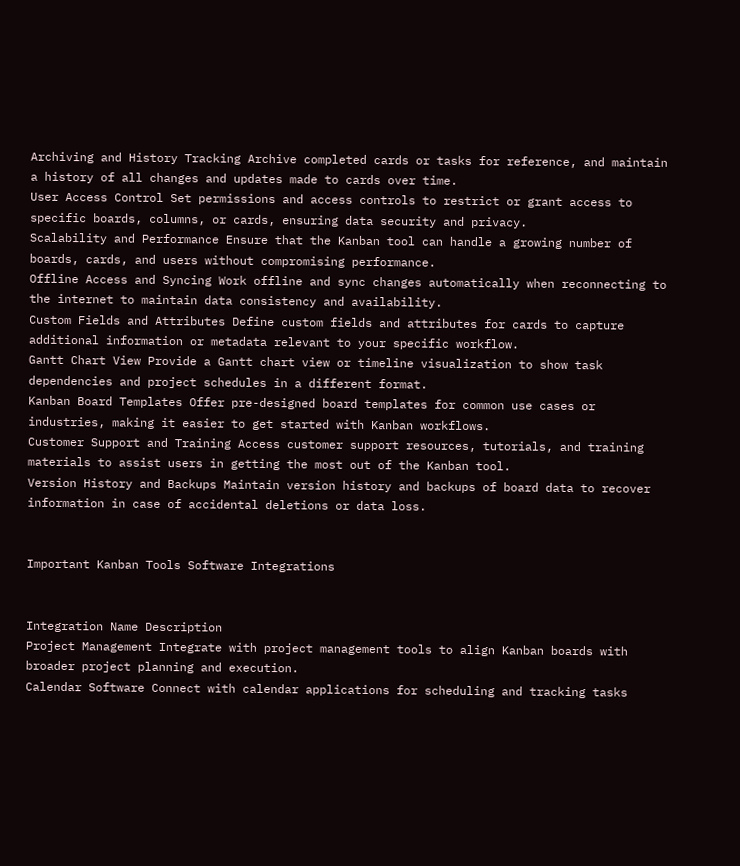Archiving and History Tracking Archive completed cards or tasks for reference, and maintain a history of all changes and updates made to cards over time.
User Access Control Set permissions and access controls to restrict or grant access to specific boards, columns, or cards, ensuring data security and privacy.
Scalability and Performance Ensure that the Kanban tool can handle a growing number of boards, cards, and users without compromising performance.
Offline Access and Syncing Work offline and sync changes automatically when reconnecting to the internet to maintain data consistency and availability.
Custom Fields and Attributes Define custom fields and attributes for cards to capture additional information or metadata relevant to your specific workflow.
Gantt Chart View Provide a Gantt chart view or timeline visualization to show task dependencies and project schedules in a different format.
Kanban Board Templates Offer pre-designed board templates for common use cases or industries, making it easier to get started with Kanban workflows.
Customer Support and Training Access customer support resources, tutorials, and training materials to assist users in getting the most out of the Kanban tool.
Version History and Backups Maintain version history and backups of board data to recover information in case of accidental deletions or data loss.


Important Kanban Tools Software Integrations


Integration Name Description
Project Management Integrate with project management tools to align Kanban boards with broader project planning and execution.
Calendar Software Connect with calendar applications for scheduling and tracking tasks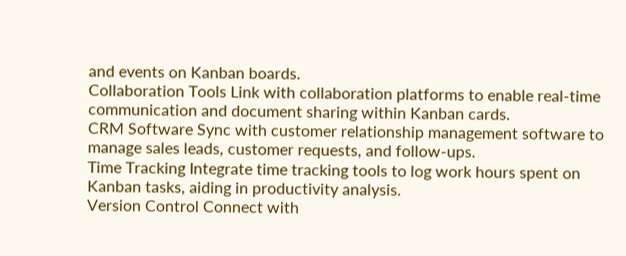and events on Kanban boards.
Collaboration Tools Link with collaboration platforms to enable real-time communication and document sharing within Kanban cards.
CRM Software Sync with customer relationship management software to manage sales leads, customer requests, and follow-ups.
Time Tracking Integrate time tracking tools to log work hours spent on Kanban tasks, aiding in productivity analysis.
Version Control Connect with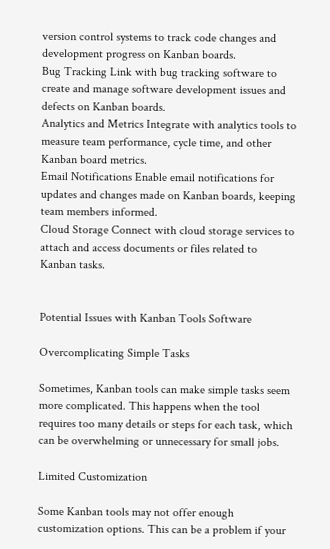version control systems to track code changes and development progress on Kanban boards.
Bug Tracking Link with bug tracking software to create and manage software development issues and defects on Kanban boards.
Analytics and Metrics Integrate with analytics tools to measure team performance, cycle time, and other Kanban board metrics.
Email Notifications Enable email notifications for updates and changes made on Kanban boards, keeping team members informed.
Cloud Storage Connect with cloud storage services to attach and access documents or files related to Kanban tasks.


Potential Issues with Kanban Tools Software

Overcomplicating Simple Tasks

Sometimes, Kanban tools can make simple tasks seem more complicated. This happens when the tool requires too many details or steps for each task, which can be overwhelming or unnecessary for small jobs.

Limited Customization

Some Kanban tools may not offer enough customization options. This can be a problem if your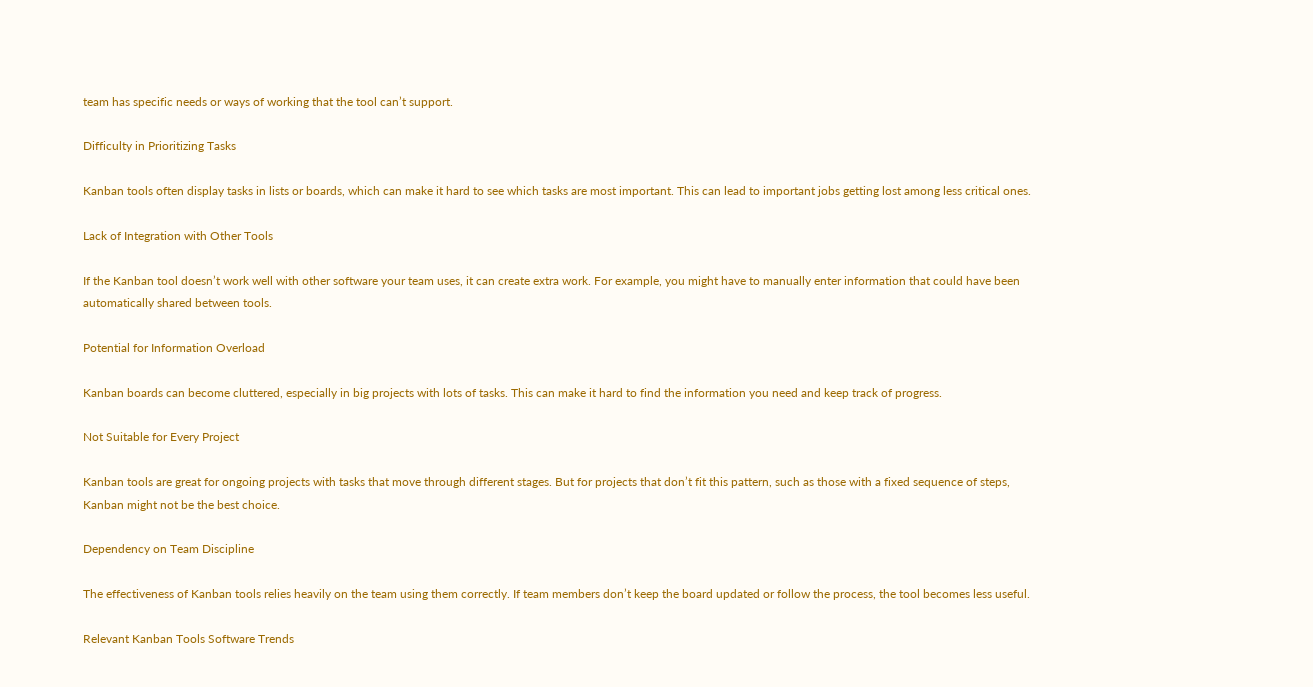team has specific needs or ways of working that the tool can’t support.

Difficulty in Prioritizing Tasks

Kanban tools often display tasks in lists or boards, which can make it hard to see which tasks are most important. This can lead to important jobs getting lost among less critical ones.

Lack of Integration with Other Tools

If the Kanban tool doesn’t work well with other software your team uses, it can create extra work. For example, you might have to manually enter information that could have been automatically shared between tools.

Potential for Information Overload

Kanban boards can become cluttered, especially in big projects with lots of tasks. This can make it hard to find the information you need and keep track of progress.

Not Suitable for Every Project

Kanban tools are great for ongoing projects with tasks that move through different stages. But for projects that don’t fit this pattern, such as those with a fixed sequence of steps, Kanban might not be the best choice.

Dependency on Team Discipline

The effectiveness of Kanban tools relies heavily on the team using them correctly. If team members don’t keep the board updated or follow the process, the tool becomes less useful.

Relevant Kanban Tools Software Trends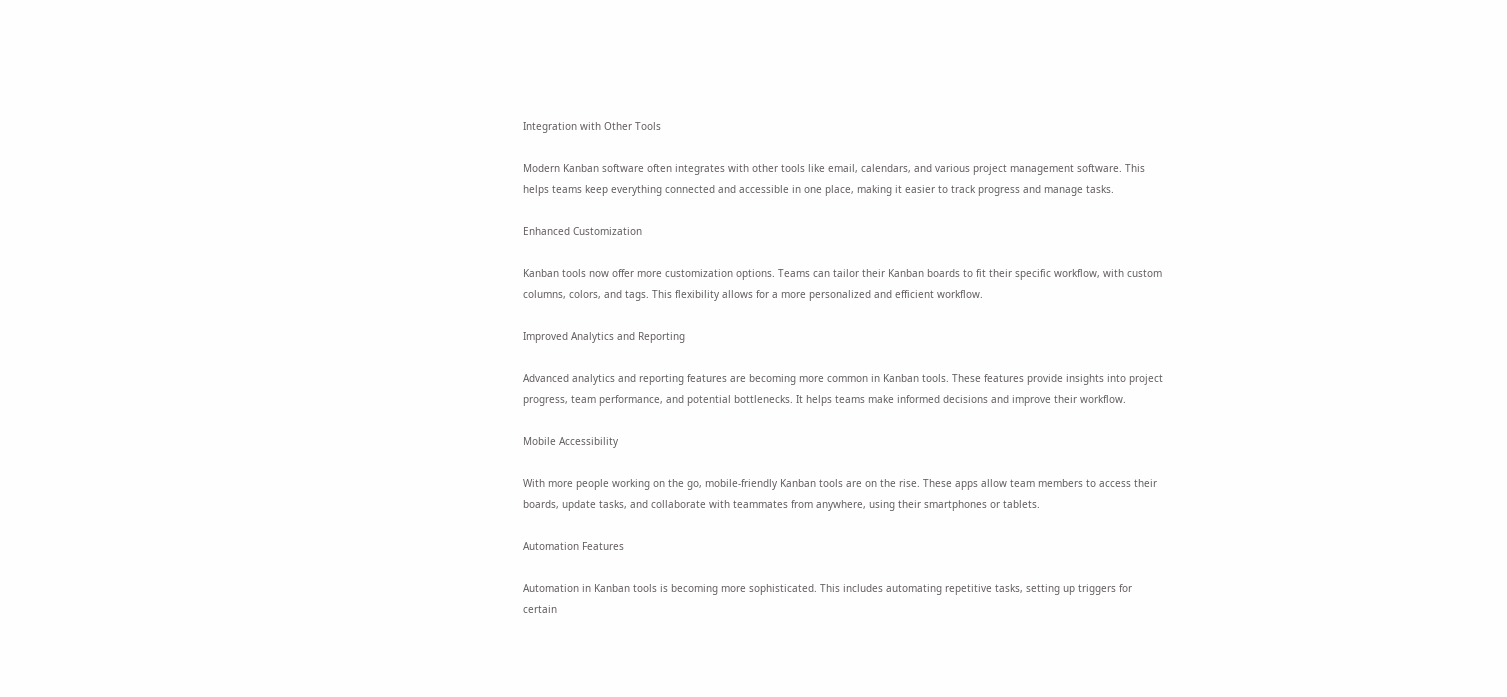Integration with Other Tools

Modern Kanban software often integrates with other tools like email, calendars, and various project management software. This helps teams keep everything connected and accessible in one place, making it easier to track progress and manage tasks.

Enhanced Customization

Kanban tools now offer more customization options. Teams can tailor their Kanban boards to fit their specific workflow, with custom columns, colors, and tags. This flexibility allows for a more personalized and efficient workflow.

Improved Analytics and Reporting

Advanced analytics and reporting features are becoming more common in Kanban tools. These features provide insights into project progress, team performance, and potential bottlenecks. It helps teams make informed decisions and improve their workflow.

Mobile Accessibility

With more people working on the go, mobile-friendly Kanban tools are on the rise. These apps allow team members to access their boards, update tasks, and collaborate with teammates from anywhere, using their smartphones or tablets.

Automation Features

Automation in Kanban tools is becoming more sophisticated. This includes automating repetitive tasks, setting up triggers for certain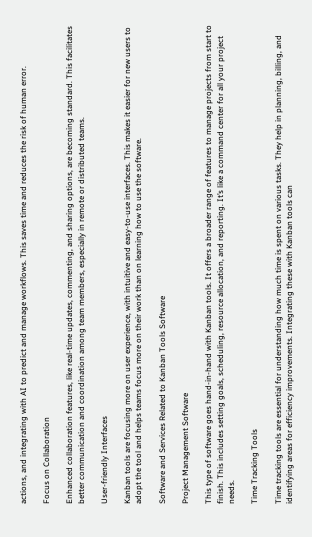actions, and integrating with AI to predict and manage workflows. This saves time and reduces the risk of human error.

Focus on Collaboration

Enhanced collaboration features, like real-time updates, commenting, and sharing options, are becoming standard. This facilitates better communication and coordination among team members, especially in remote or distributed teams.

User-friendly Interfaces

Kanban tools are focusing more on user experience, with intuitive and easy-to-use interfaces. This makes it easier for new users to adopt the tool and helps teams focus more on their work than on learning how to use the software.

Software and Services Related to Kanban Tools Software

Project Management Software

This type of software goes hand-in-hand with Kanban tools. It offers a broader range of features to manage projects from start to finish. This includes setting goals, scheduling, resource allocation, and reporting. It’s like a command center for all your project needs.

Time Tracking Tools

Time tracking tools are essential for understanding how much time is spent on various tasks. They help in planning, billing, and identifying areas for efficiency improvements. Integrating these with Kanban tools can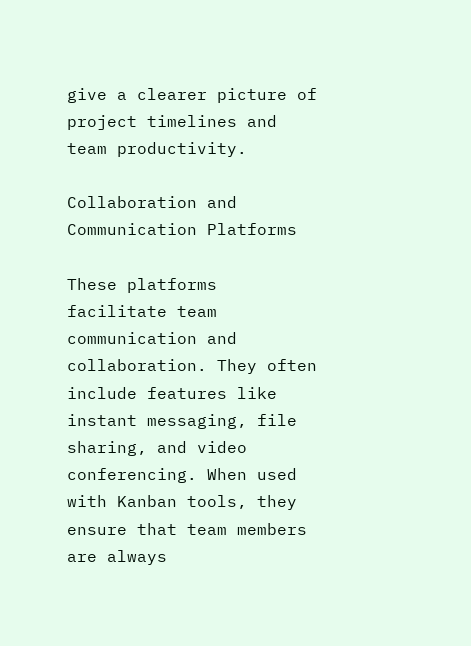give a clearer picture of project timelines and team productivity.

Collaboration and Communication Platforms

These platforms facilitate team communication and collaboration. They often include features like instant messaging, file sharing, and video conferencing. When used with Kanban tools, they ensure that team members are always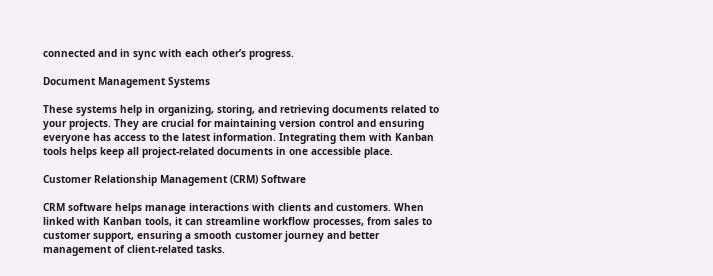connected and in sync with each other’s progress.

Document Management Systems

These systems help in organizing, storing, and retrieving documents related to your projects. They are crucial for maintaining version control and ensuring everyone has access to the latest information. Integrating them with Kanban tools helps keep all project-related documents in one accessible place.

Customer Relationship Management (CRM) Software

CRM software helps manage interactions with clients and customers. When linked with Kanban tools, it can streamline workflow processes, from sales to customer support, ensuring a smooth customer journey and better management of client-related tasks.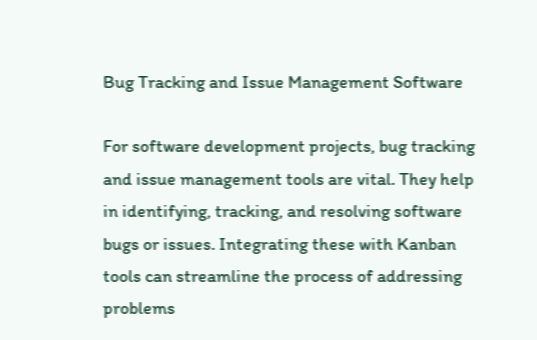Bug Tracking and Issue Management Software

For software development projects, bug tracking and issue management tools are vital. They help in identifying, tracking, and resolving software bugs or issues. Integrating these with Kanban tools can streamline the process of addressing problems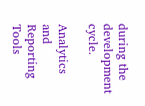during the development cycle.

Analytics and Reporting Tools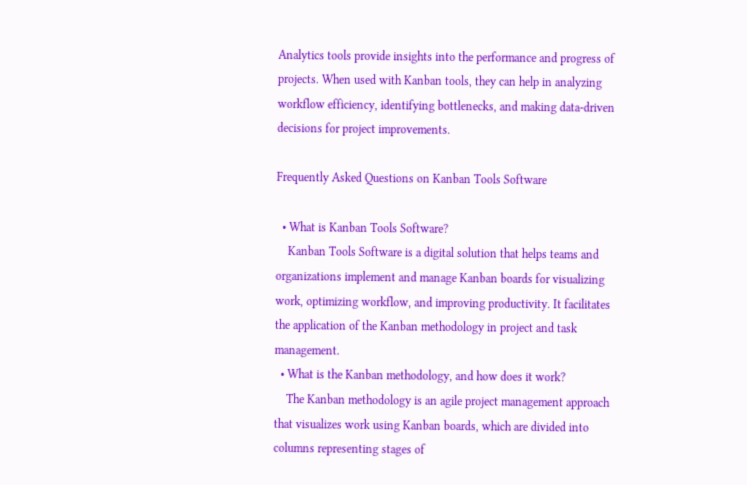Analytics tools provide insights into the performance and progress of projects. When used with Kanban tools, they can help in analyzing workflow efficiency, identifying bottlenecks, and making data-driven decisions for project improvements.

Frequently Asked Questions on Kanban Tools Software

  • What is Kanban Tools Software?
    Kanban Tools Software is a digital solution that helps teams and organizations implement and manage Kanban boards for visualizing work, optimizing workflow, and improving productivity. It facilitates the application of the Kanban methodology in project and task management.
  • What is the Kanban methodology, and how does it work?
    The Kanban methodology is an agile project management approach that visualizes work using Kanban boards, which are divided into columns representing stages of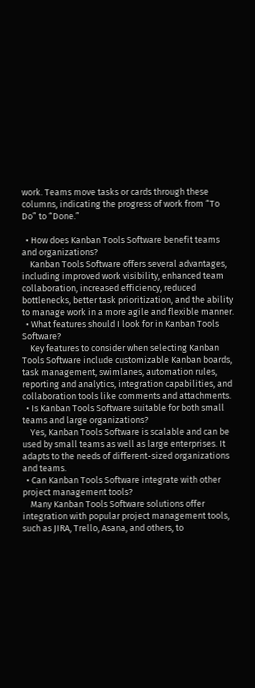work. Teams move tasks or cards through these columns, indicating the progress of work from “To Do” to “Done.”

  • How does Kanban Tools Software benefit teams and organizations?
    Kanban Tools Software offers several advantages, including improved work visibility, enhanced team collaboration, increased efficiency, reduced bottlenecks, better task prioritization, and the ability to manage work in a more agile and flexible manner.
  • What features should I look for in Kanban Tools Software?
    Key features to consider when selecting Kanban Tools Software include customizable Kanban boards, task management, swimlanes, automation rules, reporting and analytics, integration capabilities, and collaboration tools like comments and attachments.
  • Is Kanban Tools Software suitable for both small teams and large organizations?
    Yes, Kanban Tools Software is scalable and can be used by small teams as well as large enterprises. It adapts to the needs of different-sized organizations and teams.
  • Can Kanban Tools Software integrate with other project management tools?
    Many Kanban Tools Software solutions offer integration with popular project management tools, such as JIRA, Trello, Asana, and others, to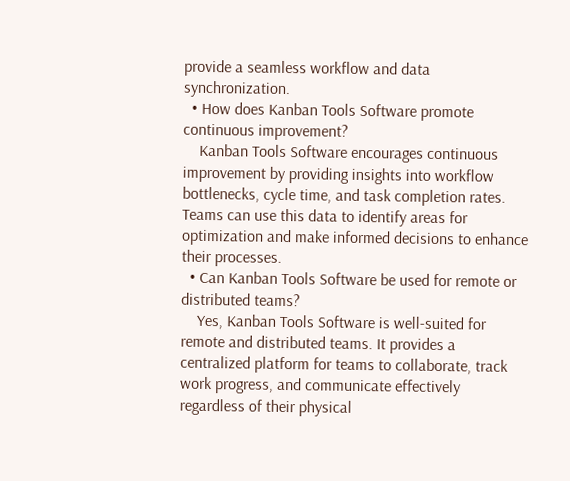provide a seamless workflow and data synchronization.
  • How does Kanban Tools Software promote continuous improvement?
    Kanban Tools Software encourages continuous improvement by providing insights into workflow bottlenecks, cycle time, and task completion rates. Teams can use this data to identify areas for optimization and make informed decisions to enhance their processes.
  • Can Kanban Tools Software be used for remote or distributed teams?
    Yes, Kanban Tools Software is well-suited for remote and distributed teams. It provides a centralized platform for teams to collaborate, track work progress, and communicate effectively regardless of their physical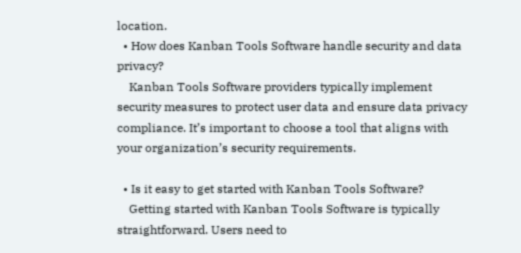location.
  • How does Kanban Tools Software handle security and data privacy?
    Kanban Tools Software providers typically implement security measures to protect user data and ensure data privacy compliance. It’s important to choose a tool that aligns with your organization’s security requirements.

  • Is it easy to get started with Kanban Tools Software?
    Getting started with Kanban Tools Software is typically straightforward. Users need to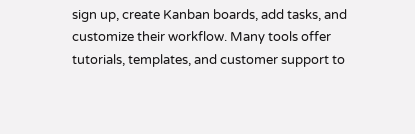sign up, create Kanban boards, add tasks, and customize their workflow. Many tools offer tutorials, templates, and customer support to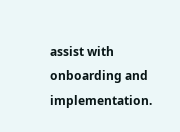assist with onboarding and implementation.